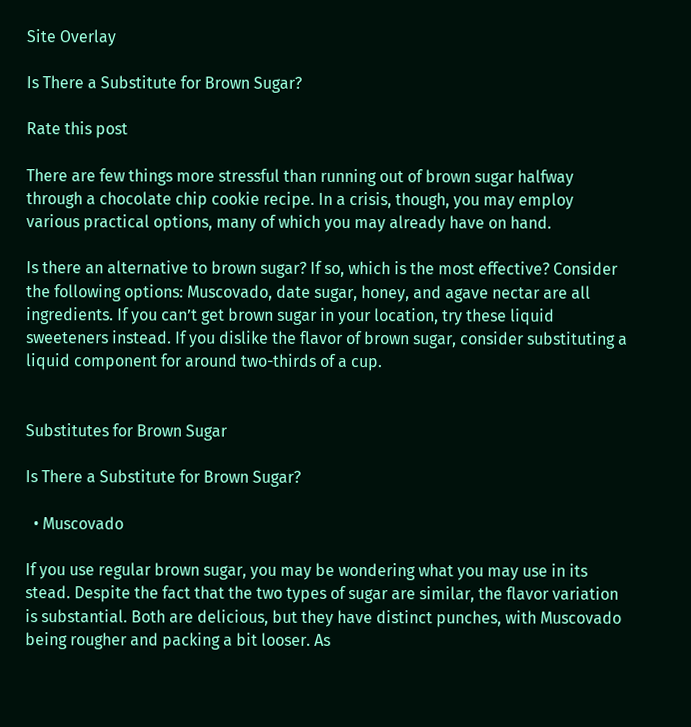Site Overlay

Is There a Substitute for Brown Sugar?

Rate this post

There are few things more stressful than running out of brown sugar halfway through a chocolate chip cookie recipe. In a crisis, though, you may employ various practical options, many of which you may already have on hand.

Is there an alternative to brown sugar? If so, which is the most effective? Consider the following options: Muscovado, date sugar, honey, and agave nectar are all ingredients. If you can’t get brown sugar in your location, try these liquid sweeteners instead. If you dislike the flavor of brown sugar, consider substituting a liquid component for around two-thirds of a cup.


Substitutes for Brown Sugar

Is There a Substitute for Brown Sugar?

  • Muscovado

If you use regular brown sugar, you may be wondering what you may use in its stead. Despite the fact that the two types of sugar are similar, the flavor variation is substantial. Both are delicious, but they have distinct punches, with Muscovado being rougher and packing a bit looser. As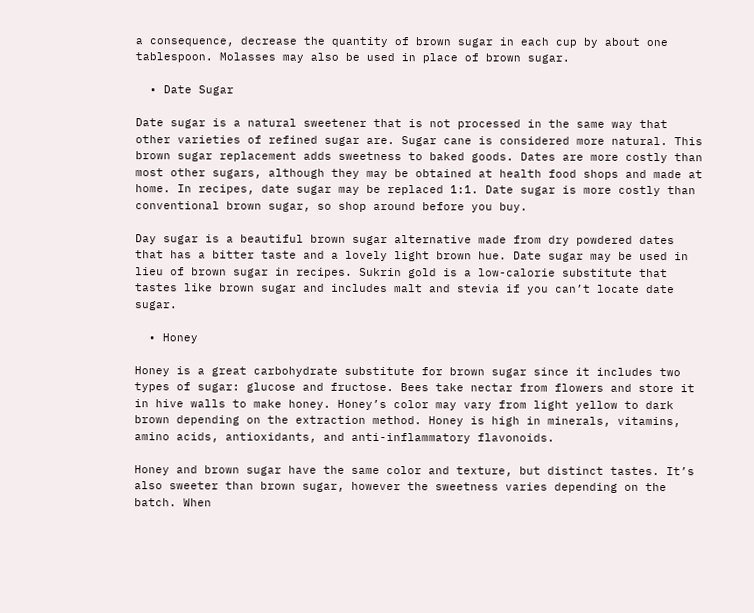a consequence, decrease the quantity of brown sugar in each cup by about one tablespoon. Molasses may also be used in place of brown sugar.

  • Date Sugar

Date sugar is a natural sweetener that is not processed in the same way that other varieties of refined sugar are. Sugar cane is considered more natural. This brown sugar replacement adds sweetness to baked goods. Dates are more costly than most other sugars, although they may be obtained at health food shops and made at home. In recipes, date sugar may be replaced 1:1. Date sugar is more costly than conventional brown sugar, so shop around before you buy.

Day sugar is a beautiful brown sugar alternative made from dry powdered dates that has a bitter taste and a lovely light brown hue. Date sugar may be used in lieu of brown sugar in recipes. Sukrin gold is a low-calorie substitute that tastes like brown sugar and includes malt and stevia if you can’t locate date sugar.

  • Honey

Honey is a great carbohydrate substitute for brown sugar since it includes two types of sugar: glucose and fructose. Bees take nectar from flowers and store it in hive walls to make honey. Honey’s color may vary from light yellow to dark brown depending on the extraction method. Honey is high in minerals, vitamins, amino acids, antioxidants, and anti-inflammatory flavonoids.

Honey and brown sugar have the same color and texture, but distinct tastes. It’s also sweeter than brown sugar, however the sweetness varies depending on the batch. When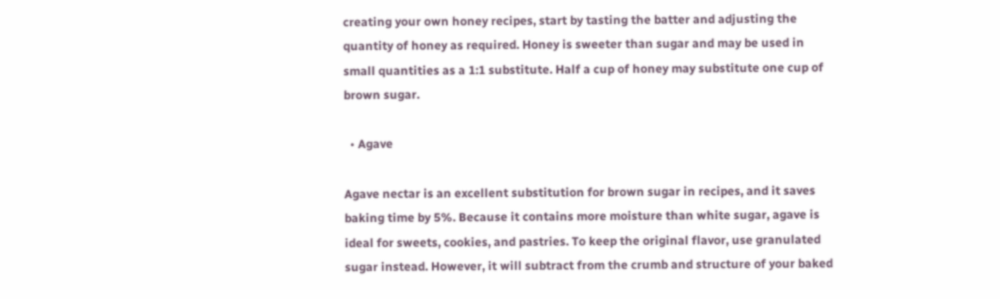creating your own honey recipes, start by tasting the batter and adjusting the quantity of honey as required. Honey is sweeter than sugar and may be used in small quantities as a 1:1 substitute. Half a cup of honey may substitute one cup of brown sugar.

  • Agave

Agave nectar is an excellent substitution for brown sugar in recipes, and it saves baking time by 5%. Because it contains more moisture than white sugar, agave is ideal for sweets, cookies, and pastries. To keep the original flavor, use granulated sugar instead. However, it will subtract from the crumb and structure of your baked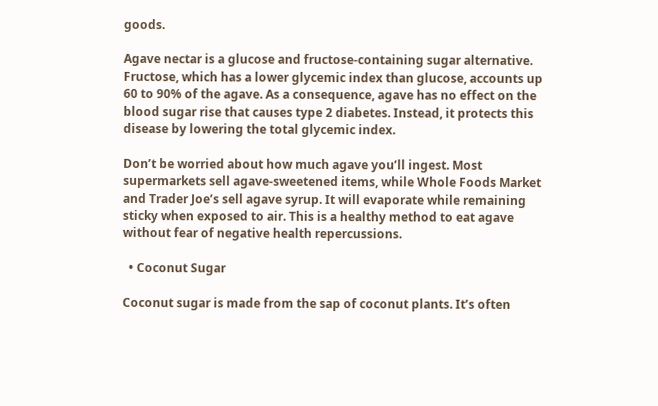goods.

Agave nectar is a glucose and fructose-containing sugar alternative. Fructose, which has a lower glycemic index than glucose, accounts up 60 to 90% of the agave. As a consequence, agave has no effect on the blood sugar rise that causes type 2 diabetes. Instead, it protects this disease by lowering the total glycemic index.

Don’t be worried about how much agave you’ll ingest. Most supermarkets sell agave-sweetened items, while Whole Foods Market and Trader Joe’s sell agave syrup. It will evaporate while remaining sticky when exposed to air. This is a healthy method to eat agave without fear of negative health repercussions.

  • Coconut Sugar

Coconut sugar is made from the sap of coconut plants. It’s often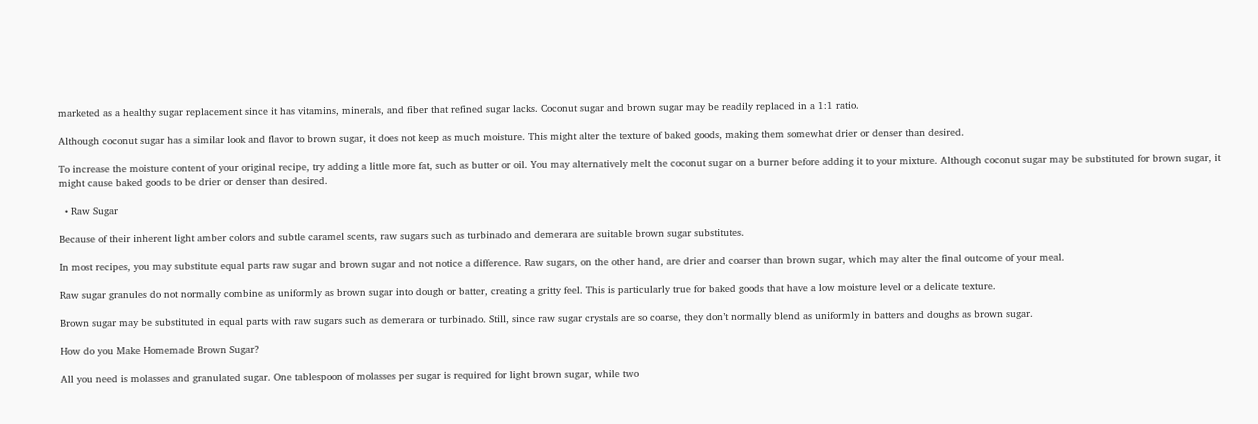marketed as a healthy sugar replacement since it has vitamins, minerals, and fiber that refined sugar lacks. Coconut sugar and brown sugar may be readily replaced in a 1:1 ratio.

Although coconut sugar has a similar look and flavor to brown sugar, it does not keep as much moisture. This might alter the texture of baked goods, making them somewhat drier or denser than desired.

To increase the moisture content of your original recipe, try adding a little more fat, such as butter or oil. You may alternatively melt the coconut sugar on a burner before adding it to your mixture. Although coconut sugar may be substituted for brown sugar, it might cause baked goods to be drier or denser than desired.

  • Raw Sugar

Because of their inherent light amber colors and subtle caramel scents, raw sugars such as turbinado and demerara are suitable brown sugar substitutes.

In most recipes, you may substitute equal parts raw sugar and brown sugar and not notice a difference. Raw sugars, on the other hand, are drier and coarser than brown sugar, which may alter the final outcome of your meal.

Raw sugar granules do not normally combine as uniformly as brown sugar into dough or batter, creating a gritty feel. This is particularly true for baked goods that have a low moisture level or a delicate texture.

Brown sugar may be substituted in equal parts with raw sugars such as demerara or turbinado. Still, since raw sugar crystals are so coarse, they don’t normally blend as uniformly in batters and doughs as brown sugar.

How do you Make Homemade Brown Sugar?

All you need is molasses and granulated sugar. One tablespoon of molasses per sugar is required for light brown sugar, while two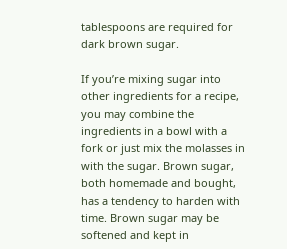tablespoons are required for dark brown sugar.

If you’re mixing sugar into other ingredients for a recipe, you may combine the ingredients in a bowl with a fork or just mix the molasses in with the sugar. Brown sugar, both homemade and bought, has a tendency to harden with time. Brown sugar may be softened and kept in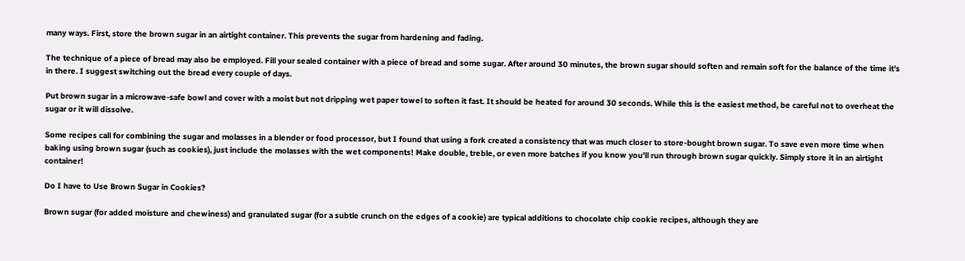many ways. First, store the brown sugar in an airtight container. This prevents the sugar from hardening and fading.

The technique of a piece of bread may also be employed. Fill your sealed container with a piece of bread and some sugar. After around 30 minutes, the brown sugar should soften and remain soft for the balance of the time it’s in there. I suggest switching out the bread every couple of days.

Put brown sugar in a microwave-safe bowl and cover with a moist but not dripping wet paper towel to soften it fast. It should be heated for around 30 seconds. While this is the easiest method, be careful not to overheat the sugar or it will dissolve.

Some recipes call for combining the sugar and molasses in a blender or food processor, but I found that using a fork created a consistency that was much closer to store-bought brown sugar. To save even more time when baking using brown sugar (such as cookies), just include the molasses with the wet components! Make double, treble, or even more batches if you know you’ll run through brown sugar quickly. Simply store it in an airtight container!

Do I have to Use Brown Sugar in Cookies?

Brown sugar (for added moisture and chewiness) and granulated sugar (for a subtle crunch on the edges of a cookie) are typical additions to chocolate chip cookie recipes, although they are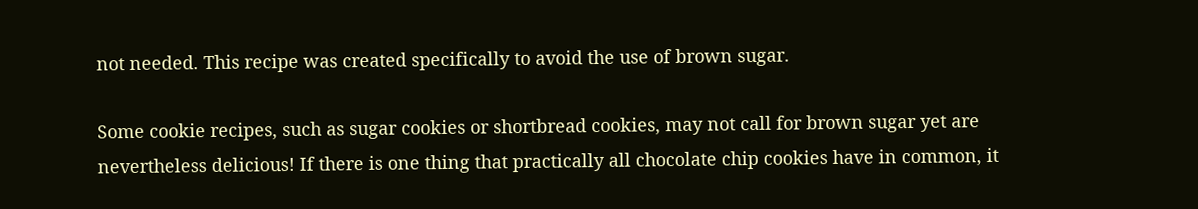not needed. This recipe was created specifically to avoid the use of brown sugar.

Some cookie recipes, such as sugar cookies or shortbread cookies, may not call for brown sugar yet are nevertheless delicious! If there is one thing that practically all chocolate chip cookies have in common, it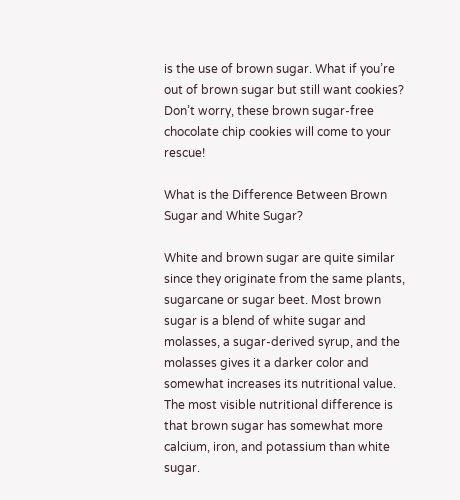is the use of brown sugar. What if you’re out of brown sugar but still want cookies? Don’t worry, these brown sugar-free chocolate chip cookies will come to your rescue!

What is the Difference Between Brown Sugar and White Sugar?

White and brown sugar are quite similar since they originate from the same plants, sugarcane or sugar beet. Most brown sugar is a blend of white sugar and molasses, a sugar-derived syrup, and the molasses gives it a darker color and somewhat increases its nutritional value. The most visible nutritional difference is that brown sugar has somewhat more calcium, iron, and potassium than white sugar.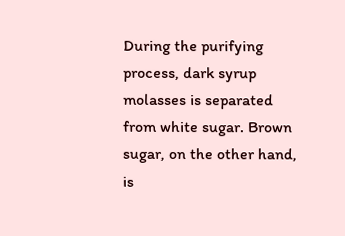During the purifying process, dark syrup molasses is separated from white sugar. Brown sugar, on the other hand, is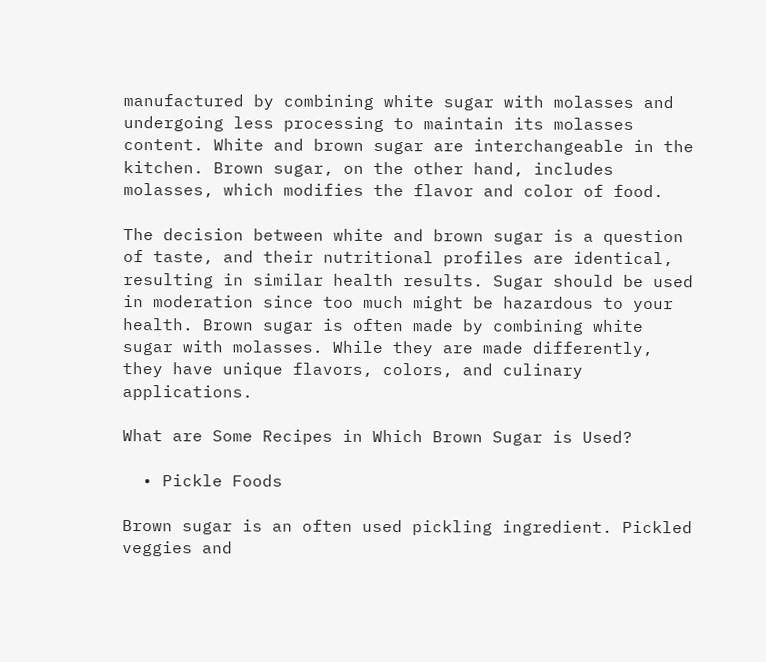manufactured by combining white sugar with molasses and undergoing less processing to maintain its molasses content. White and brown sugar are interchangeable in the kitchen. Brown sugar, on the other hand, includes molasses, which modifies the flavor and color of food.

The decision between white and brown sugar is a question of taste, and their nutritional profiles are identical, resulting in similar health results. Sugar should be used in moderation since too much might be hazardous to your health. Brown sugar is often made by combining white sugar with molasses. While they are made differently, they have unique flavors, colors, and culinary applications.

What are Some Recipes in Which Brown Sugar is Used?

  • Pickle Foods

Brown sugar is an often used pickling ingredient. Pickled veggies and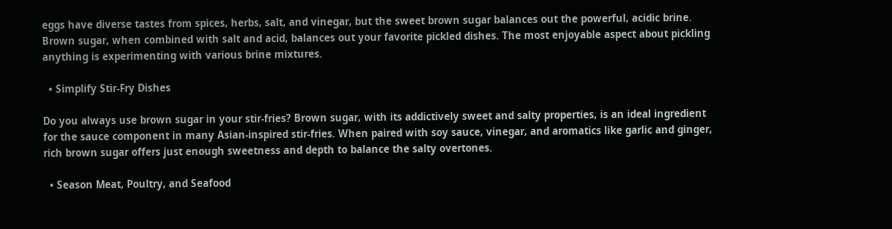eggs have diverse tastes from spices, herbs, salt, and vinegar, but the sweet brown sugar balances out the powerful, acidic brine. Brown sugar, when combined with salt and acid, balances out your favorite pickled dishes. The most enjoyable aspect about pickling anything is experimenting with various brine mixtures.

  • Simplify Stir-Fry Dishes

Do you always use brown sugar in your stir-fries? Brown sugar, with its addictively sweet and salty properties, is an ideal ingredient for the sauce component in many Asian-inspired stir-fries. When paired with soy sauce, vinegar, and aromatics like garlic and ginger, rich brown sugar offers just enough sweetness and depth to balance the salty overtones.

  • Season Meat, Poultry, and Seafood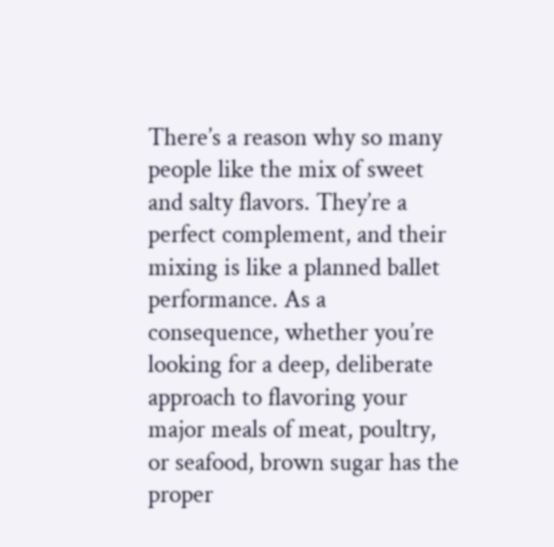There’s a reason why so many people like the mix of sweet and salty flavors. They’re a perfect complement, and their mixing is like a planned ballet performance. As a consequence, whether you’re looking for a deep, deliberate approach to flavoring your major meals of meat, poultry, or seafood, brown sugar has the proper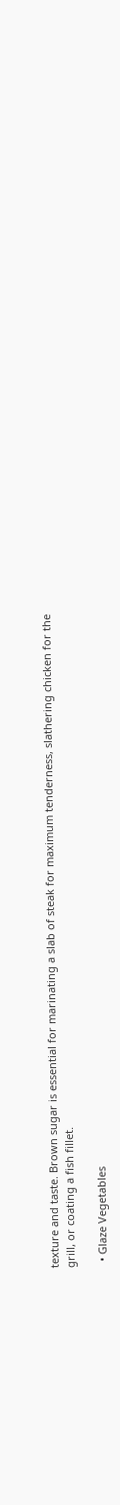texture and taste. Brown sugar is essential for marinating a slab of steak for maximum tenderness, slathering chicken for the grill, or coating a fish fillet.

  • Glaze Vegetables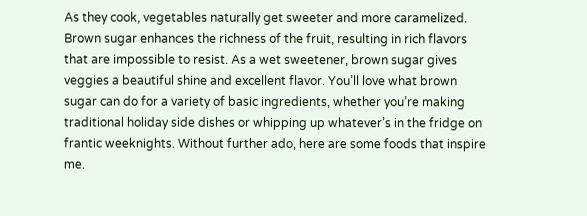As they cook, vegetables naturally get sweeter and more caramelized. Brown sugar enhances the richness of the fruit, resulting in rich flavors that are impossible to resist. As a wet sweetener, brown sugar gives veggies a beautiful shine and excellent flavor. You’ll love what brown sugar can do for a variety of basic ingredients, whether you’re making traditional holiday side dishes or whipping up whatever’s in the fridge on frantic weeknights. Without further ado, here are some foods that inspire me.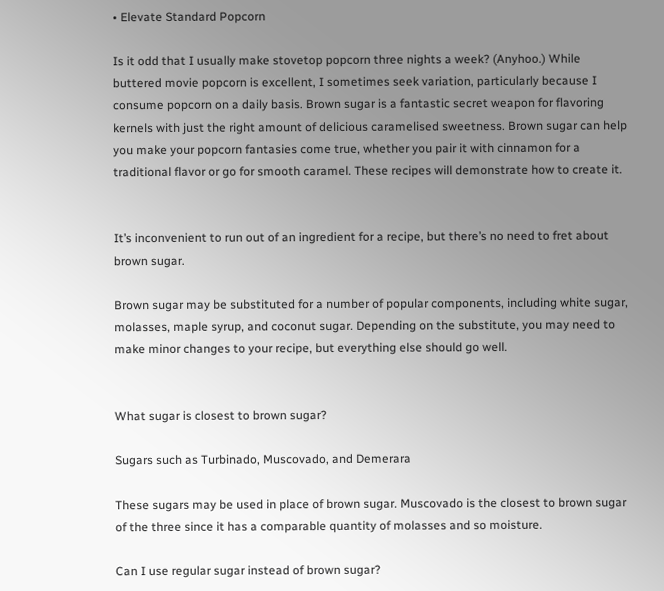• Elevate Standard Popcorn

Is it odd that I usually make stovetop popcorn three nights a week? (Anyhoo.) While buttered movie popcorn is excellent, I sometimes seek variation, particularly because I consume popcorn on a daily basis. Brown sugar is a fantastic secret weapon for flavoring kernels with just the right amount of delicious caramelised sweetness. Brown sugar can help you make your popcorn fantasies come true, whether you pair it with cinnamon for a traditional flavor or go for smooth caramel. These recipes will demonstrate how to create it.


It’s inconvenient to run out of an ingredient for a recipe, but there’s no need to fret about brown sugar.

Brown sugar may be substituted for a number of popular components, including white sugar, molasses, maple syrup, and coconut sugar. Depending on the substitute, you may need to make minor changes to your recipe, but everything else should go well.


What sugar is closest to brown sugar?

Sugars such as Turbinado, Muscovado, and Demerara

These sugars may be used in place of brown sugar. Muscovado is the closest to brown sugar of the three since it has a comparable quantity of molasses and so moisture.

Can I use regular sugar instead of brown sugar?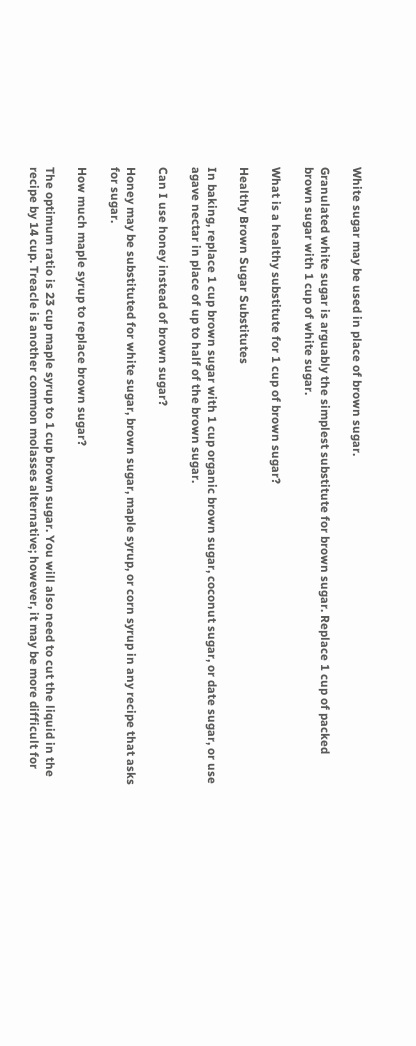White sugar may be used in place of brown sugar.

Granulated white sugar is arguably the simplest substitute for brown sugar. Replace 1 cup of packed brown sugar with 1 cup of white sugar.

What is a healthy substitute for 1 cup of brown sugar?

Healthy Brown Sugar Substitutes

In baking, replace 1 cup brown sugar with 1 cup organic brown sugar, coconut sugar, or date sugar, or use agave nectar in place of up to half of the brown sugar.

Can I use honey instead of brown sugar?

Honey may be substituted for white sugar, brown sugar, maple syrup, or corn syrup in any recipe that asks for sugar.

How much maple syrup to replace brown sugar?

The optimum ratio is 23 cup maple syrup to 1 cup brown sugar. You will also need to cut the liquid in the recipe by 14 cup. Treacle is another common molasses alternative; however, it may be more difficult for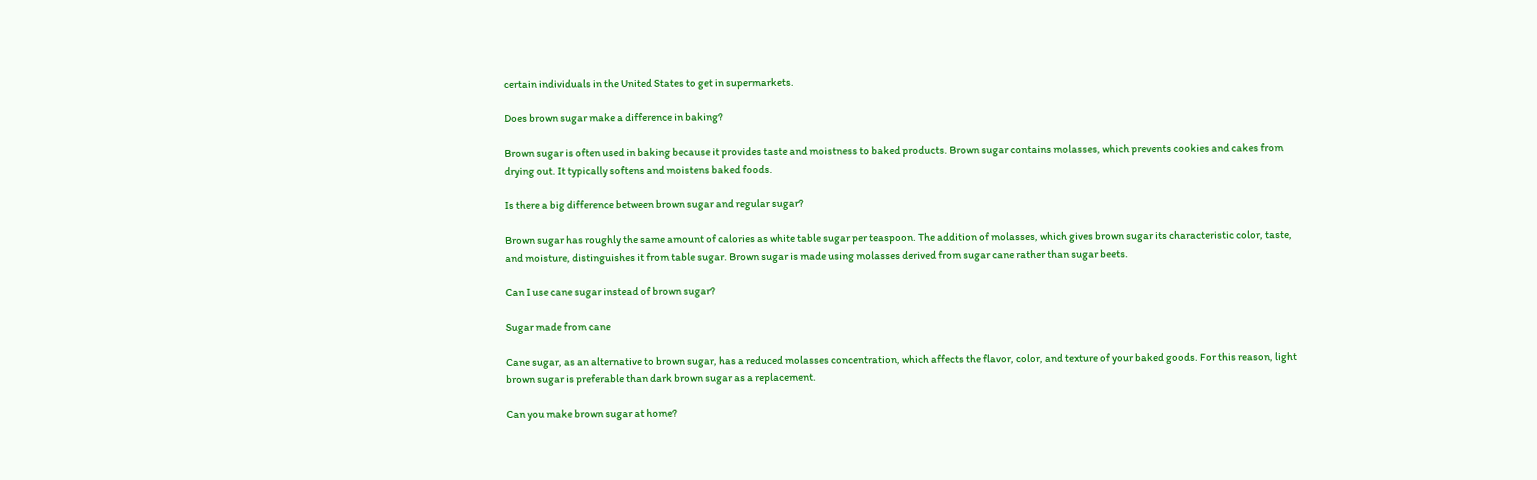certain individuals in the United States to get in supermarkets.

Does brown sugar make a difference in baking?

Brown sugar is often used in baking because it provides taste and moistness to baked products. Brown sugar contains molasses, which prevents cookies and cakes from drying out. It typically softens and moistens baked foods.

Is there a big difference between brown sugar and regular sugar?

Brown sugar has roughly the same amount of calories as white table sugar per teaspoon. The addition of molasses, which gives brown sugar its characteristic color, taste, and moisture, distinguishes it from table sugar. Brown sugar is made using molasses derived from sugar cane rather than sugar beets.

Can I use cane sugar instead of brown sugar?

Sugar made from cane

Cane sugar, as an alternative to brown sugar, has a reduced molasses concentration, which affects the flavor, color, and texture of your baked goods. For this reason, light brown sugar is preferable than dark brown sugar as a replacement.

Can you make brown sugar at home?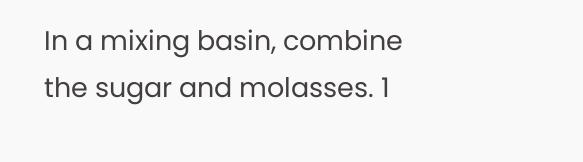In a mixing basin, combine the sugar and molasses. 1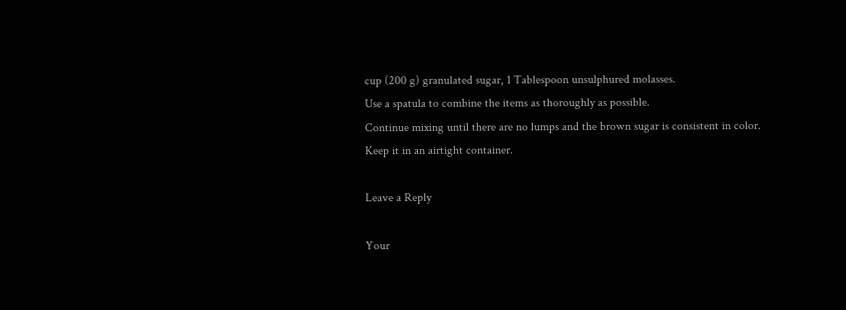cup (200 g) granulated sugar, 1 Tablespoon unsulphured molasses.
Use a spatula to combine the items as thoroughly as possible.
Continue mixing until there are no lumps and the brown sugar is consistent in color.
Keep it in an airtight container.

Leave a Reply

Your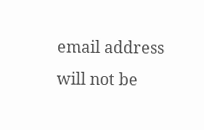email address will not be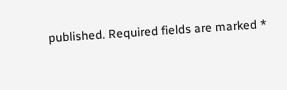published. Required fields are marked *